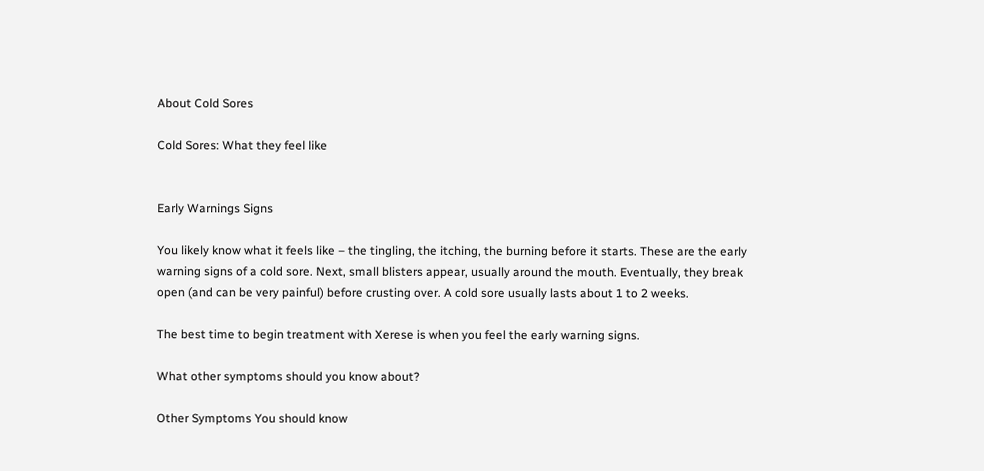About Cold Sores

Cold Sores: What they feel like


Early Warnings Signs

You likely know what it feels like – the tingling, the itching, the burning before it starts. These are the early warning signs of a cold sore. Next, small blisters appear, usually around the mouth. Eventually, they break open (and can be very painful) before crusting over. A cold sore usually lasts about 1 to 2 weeks.

The best time to begin treatment with Xerese is when you feel the early warning signs.

What other symptoms should you know about?

Other Symptoms You should know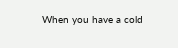When you have a cold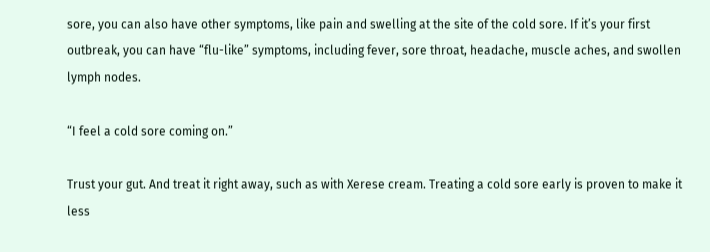sore, you can also have other symptoms, like pain and swelling at the site of the cold sore. If it’s your first outbreak, you can have “flu-like” symptoms, including fever, sore throat, headache, muscle aches, and swollen lymph nodes.

“I feel a cold sore coming on.”

Trust your gut. And treat it right away, such as with Xerese cream. Treating a cold sore early is proven to make it less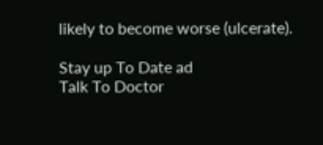likely to become worse (ulcerate).

Stay up To Date ad
Talk To Doctor